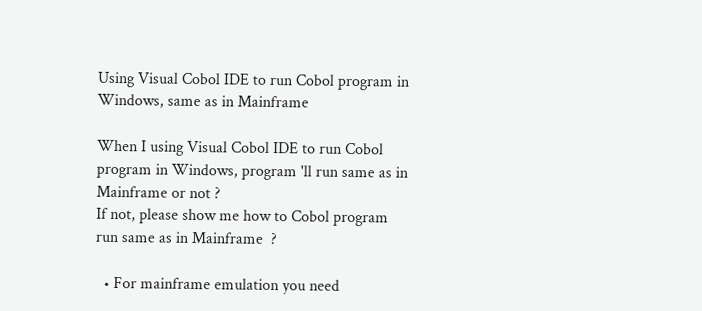Using Visual Cobol IDE to run Cobol program in Windows, same as in Mainframe

When I using Visual Cobol IDE to run Cobol program in Windows, program 'll run same as in Mainframe or not ?
If not, please show me how to Cobol program run same as in Mainframe  ?

  • For mainframe emulation you need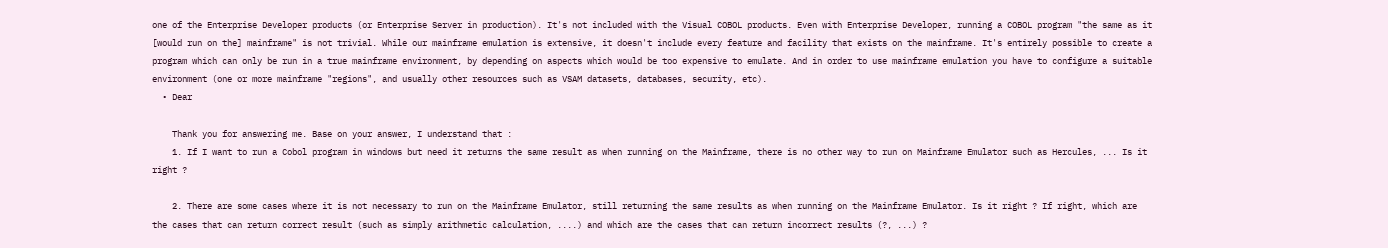one of the Enterprise Developer products (or Enterprise Server in production). It's not included with the Visual COBOL products. Even with Enterprise Developer, running a COBOL program "the same as it [would run on the] mainframe" is not trivial. While our mainframe emulation is extensive, it doesn't include every feature and facility that exists on the mainframe. It's entirely possible to create a program which can only be run in a true mainframe environment, by depending on aspects which would be too expensive to emulate. And in order to use mainframe emulation you have to configure a suitable environment (one or more mainframe "regions", and usually other resources such as VSAM datasets, databases, security, etc).
  • Dear

    Thank you for answering me. Base on your answer, I understand that :
    1. If I want to run a Cobol program in windows but need it returns the same result as when running on the Mainframe, there is no other way to run on Mainframe Emulator such as Hercules, ... Is it right ?

    2. There are some cases where it is not necessary to run on the Mainframe Emulator, still returning the same results as when running on the Mainframe Emulator. Is it right ? If right, which are the cases that can return correct result (such as simply arithmetic calculation, ....) and which are the cases that can return incorrect results (?, ...) ?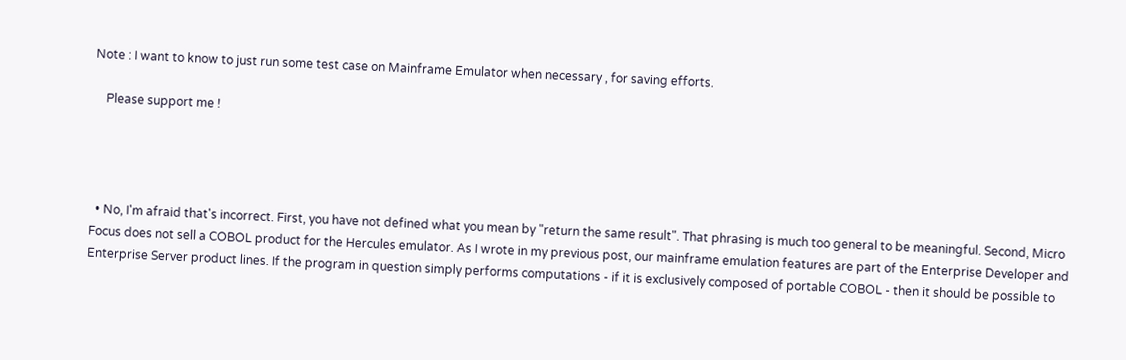Note : I want to know to just run some test case on Mainframe Emulator when necessary , for saving efforts.

    Please support me !




  • No, I'm afraid that's incorrect. First, you have not defined what you mean by "return the same result". That phrasing is much too general to be meaningful. Second, Micro Focus does not sell a COBOL product for the Hercules emulator. As I wrote in my previous post, our mainframe emulation features are part of the Enterprise Developer and Enterprise Server product lines. If the program in question simply performs computations - if it is exclusively composed of portable COBOL - then it should be possible to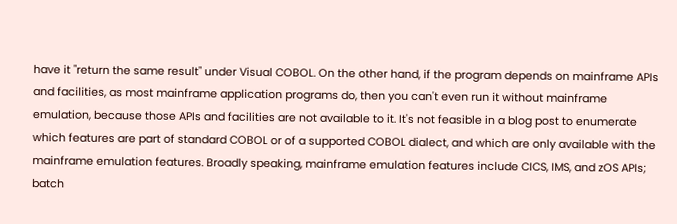have it "return the same result" under Visual COBOL. On the other hand, if the program depends on mainframe APIs and facilities, as most mainframe application programs do, then you can't even run it without mainframe emulation, because those APIs and facilities are not available to it. It's not feasible in a blog post to enumerate which features are part of standard COBOL or of a supported COBOL dialect, and which are only available with the mainframe emulation features. Broadly speaking, mainframe emulation features include CICS, IMS, and zOS APIs; batch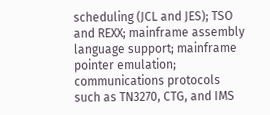scheduling (JCL and JES); TSO and REXX; mainframe assembly language support; mainframe pointer emulation; communications protocols such as TN3270, CTG, and IMS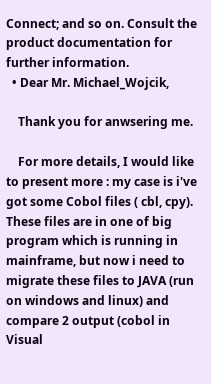Connect; and so on. Consult the product documentation for further information.
  • Dear Mr. Michael_Wojcik,

    Thank you for anwsering me.

    For more details, I would like to present more : my case is i've got some Cobol files ( cbl, cpy). These files are in one of big program which is running in mainframe, but now i need to migrate these files to JAVA (run on windows and linux) and compare 2 output (cobol in Visual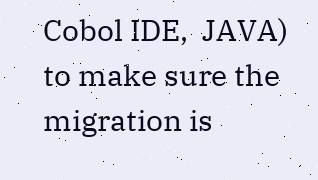Cobol IDE,  JAVA) to make sure the migration is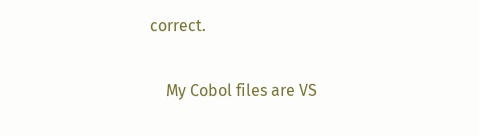correct.

    My Cobol files are VS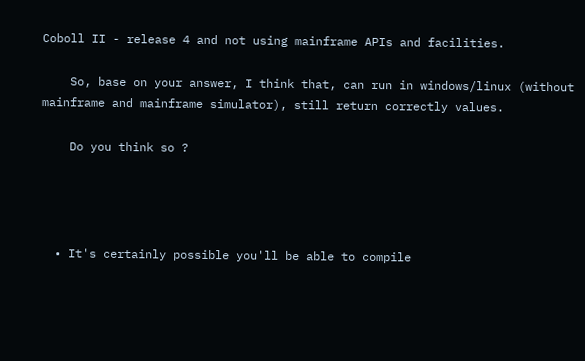Coboll II - release 4 and not using mainframe APIs and facilities.

    So, base on your answer, I think that, can run in windows/linux (without mainframe and mainframe simulator), still return correctly values.

    Do you think so ?




  • It's certainly possible you'll be able to compile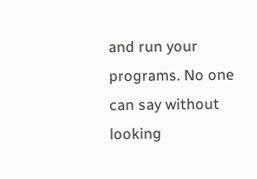and run your programs. No one can say without looking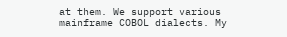at them. We support various mainframe COBOL dialects. My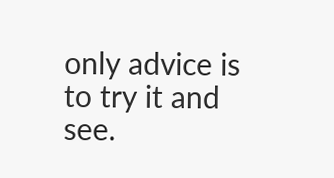only advice is to try it and see.